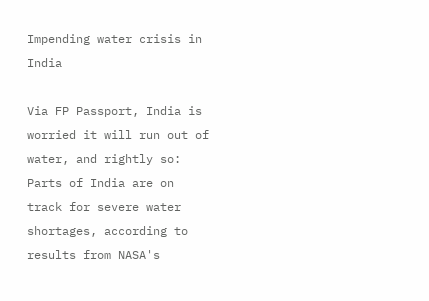Impending water crisis in India

Via FP Passport, India is worried it will run out of water, and rightly so:
Parts of India are on track for severe water shortages, according to results from NASA's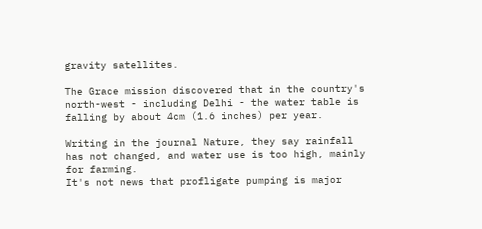gravity satellites.

The Grace mission discovered that in the country's north-west - including Delhi - the water table is falling by about 4cm (1.6 inches) per year.

Writing in the journal Nature, they say rainfall has not changed, and water use is too high, mainly for farming.
It's not news that profligate pumping is major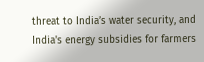threat to India’s water security, and India's energy subsidies for farmers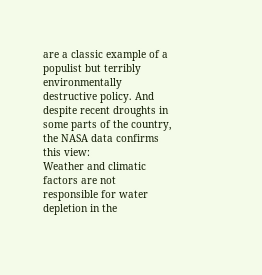are a classic example of a populist but terribly environmentally destructive policy. And despite recent droughts in some parts of the country, the NASA data confirms this view:
Weather and climatic factors are not responsible for water depletion in the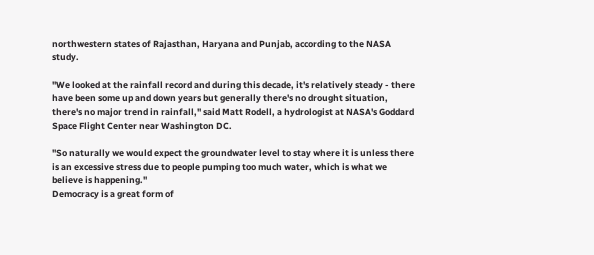northwestern states of Rajasthan, Haryana and Punjab, according to the NASA study.

"We looked at the rainfall record and during this decade, it's relatively steady - there have been some up and down years but generally there's no drought situation, there's no major trend in rainfall," said Matt Rodell, a hydrologist at NASA's Goddard Space Flight Center near Washington DC.

"So naturally we would expect the groundwater level to stay where it is unless there is an excessive stress due to people pumping too much water, which is what we believe is happening."
Democracy is a great form of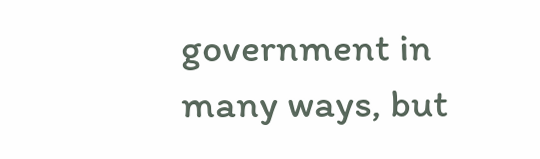government in many ways, but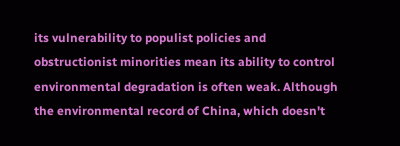its vulnerability to populist policies and obstructionist minorities mean its ability to control environmental degradation is often weak. Although the environmental record of China, which doesn't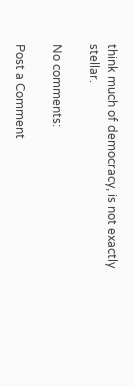think much of democracy, is not exactly stellar.

No comments:

Post a Comment